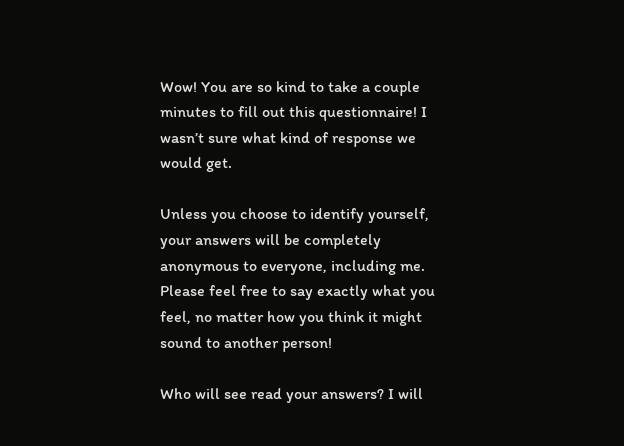Wow! You are so kind to take a couple minutes to fill out this questionnaire! I wasn’t sure what kind of response we would get.

Unless you choose to identify yourself, your answers will be completely anonymous to everyone, including me. Please feel free to say exactly what you feel, no matter how you think it might sound to another person!

Who will see read your answers? I will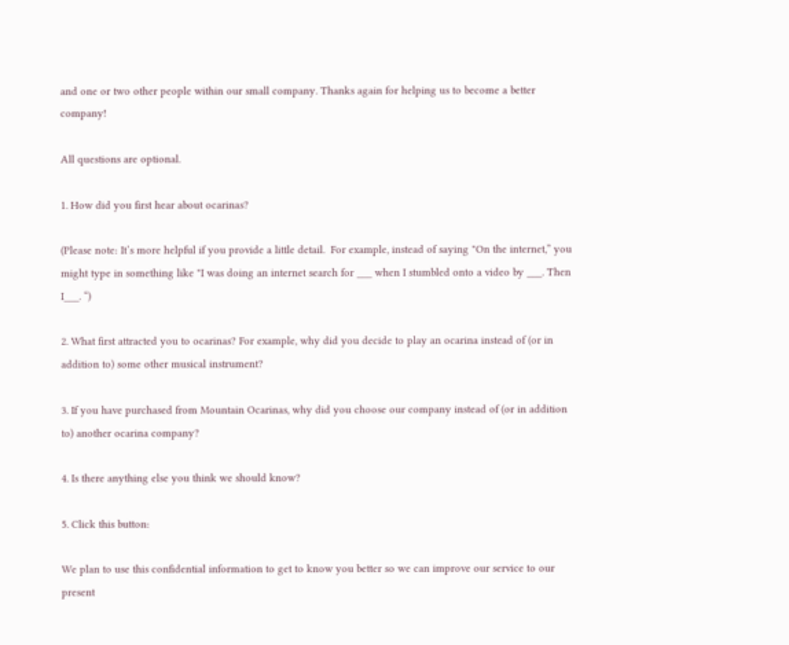and one or two other people within our small company. Thanks again for helping us to become a better company!

All questions are optional.

1. How did you first hear about ocarinas?

(Please note: It’s more helpful if you provide a little detail.  For example, instead of saying "On the internet,” you might type in something like "I was doing an internet search for ___ when I stumbled onto a video by ___. Then I___. “)

2. What first attracted you to ocarinas? For example, why did you decide to play an ocarina instead of (or in addition to) some other musical instrument?

3. If you have purchased from Mountain Ocarinas, why did you choose our company instead of (or in addition to) another ocarina company?

4. Is there anything else you think we should know?

5. Click this button:

We plan to use this confidential information to get to know you better so we can improve our service to our present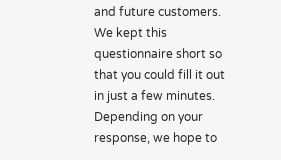and future customers. We kept this questionnaire short so that you could fill it out in just a few minutes. Depending on your response, we hope to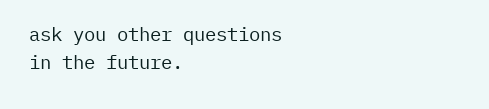ask you other questions in the future.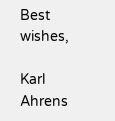Best wishes,

Karl Ahrens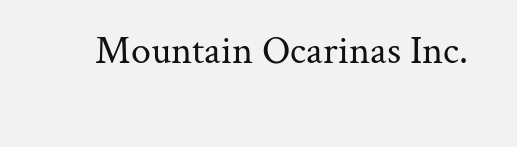Mountain Ocarinas Inc.